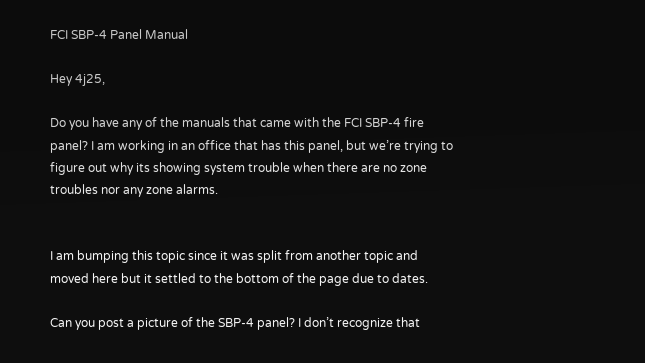FCI SBP-4 Panel Manual

Hey 4j25,

Do you have any of the manuals that came with the FCI SBP-4 fire panel? I am working in an office that has this panel, but we’re trying to figure out why its showing system trouble when there are no zone troubles nor any zone alarms.


I am bumping this topic since it was split from another topic and moved here but it settled to the bottom of the page due to dates.

Can you post a picture of the SBP-4 panel? I don’t recognize that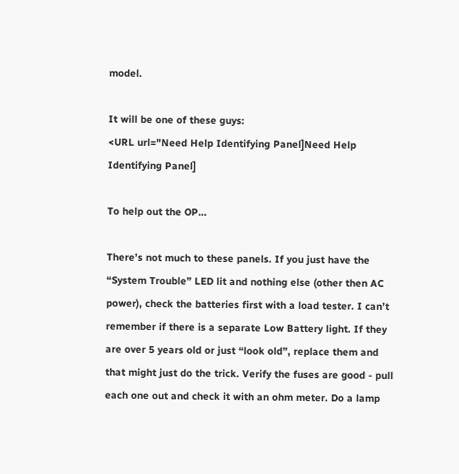model.

It will be one of these guys:
<URL url="Need Help Identifying Panel]Need Help Identifying Panel]

To help out the OP…

There’s not much to these panels. If you just have the “System Trouble” LED lit and nothing else (other then AC power), check the batteries first with a load tester. I can’t remember if there is a separate Low Battery light. If they are over 5 years old or just “look old”, replace them and that might just do the trick. Verify the fuses are good - pull each one out and check it with an ohm meter. Do a lamp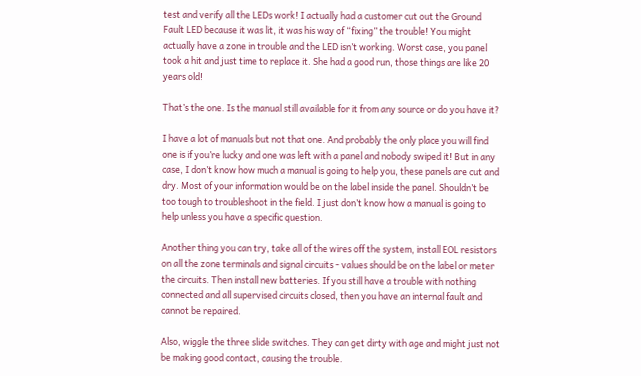test and verify all the LEDs work! I actually had a customer cut out the Ground Fault LED because it was lit, it was his way of “fixing” the trouble! You might actually have a zone in trouble and the LED isn’t working. Worst case, you panel took a hit and just time to replace it. She had a good run, those things are like 20 years old!

That’s the one. Is the manual still available for it from any source or do you have it?

I have a lot of manuals but not that one. And probably the only place you will find one is if you’re lucky and one was left with a panel and nobody swiped it! But in any case, I don’t know how much a manual is going to help you, these panels are cut and dry. Most of your information would be on the label inside the panel. Shouldn’t be too tough to troubleshoot in the field. I just don’t know how a manual is going to help unless you have a specific question.

Another thing you can try, take all of the wires off the system, install EOL resistors on all the zone terminals and signal circuits - values should be on the label or meter the circuits. Then install new batteries. If you still have a trouble with nothing connected and all supervised circuits closed, then you have an internal fault and cannot be repaired.

Also, wiggle the three slide switches. They can get dirty with age and might just not be making good contact, causing the trouble.